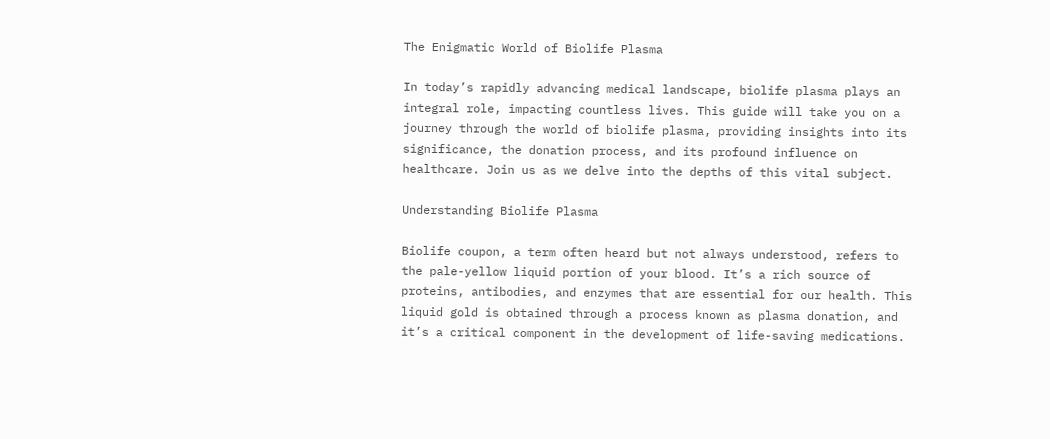The Enigmatic World of Biolife Plasma

In today’s rapidly advancing medical landscape, biolife plasma plays an integral role, impacting countless lives. This guide will take you on a journey through the world of biolife plasma, providing insights into its significance, the donation process, and its profound influence on healthcare. Join us as we delve into the depths of this vital subject.

Understanding Biolife Plasma

Biolife coupon, a term often heard but not always understood, refers to the pale-yellow liquid portion of your blood. It’s a rich source of proteins, antibodies, and enzymes that are essential for our health. This liquid gold is obtained through a process known as plasma donation, and it’s a critical component in the development of life-saving medications.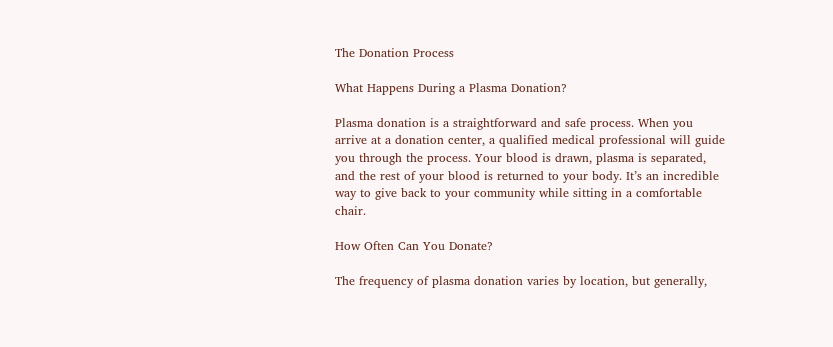The Donation Process

What Happens During a Plasma Donation?

Plasma donation is a straightforward and safe process. When you arrive at a donation center, a qualified medical professional will guide you through the process. Your blood is drawn, plasma is separated, and the rest of your blood is returned to your body. It’s an incredible way to give back to your community while sitting in a comfortable chair.

How Often Can You Donate?

The frequency of plasma donation varies by location, but generally,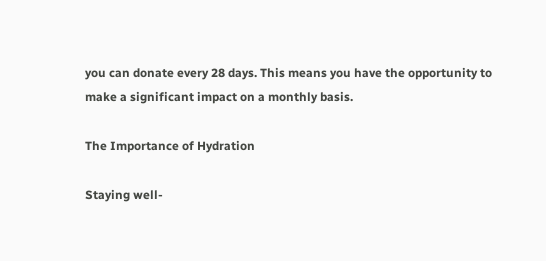you can donate every 28 days. This means you have the opportunity to make a significant impact on a monthly basis.

The Importance of Hydration

Staying well-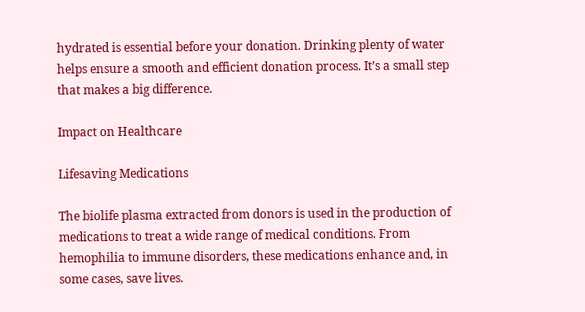hydrated is essential before your donation. Drinking plenty of water helps ensure a smooth and efficient donation process. It’s a small step that makes a big difference.

Impact on Healthcare

Lifesaving Medications

The biolife plasma extracted from donors is used in the production of medications to treat a wide range of medical conditions. From hemophilia to immune disorders, these medications enhance and, in some cases, save lives.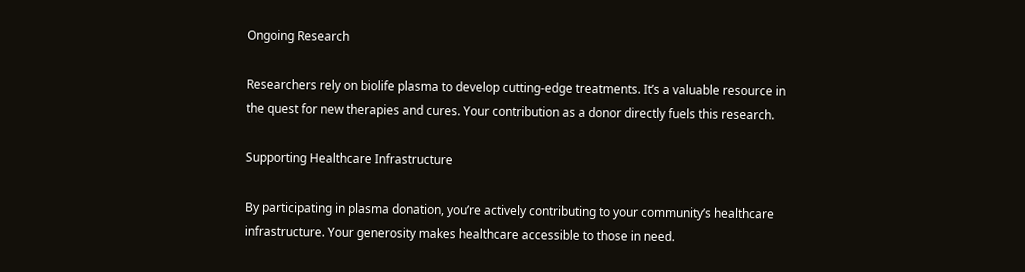Ongoing Research

Researchers rely on biolife plasma to develop cutting-edge treatments. It’s a valuable resource in the quest for new therapies and cures. Your contribution as a donor directly fuels this research.

Supporting Healthcare Infrastructure

By participating in plasma donation, you’re actively contributing to your community’s healthcare infrastructure. Your generosity makes healthcare accessible to those in need.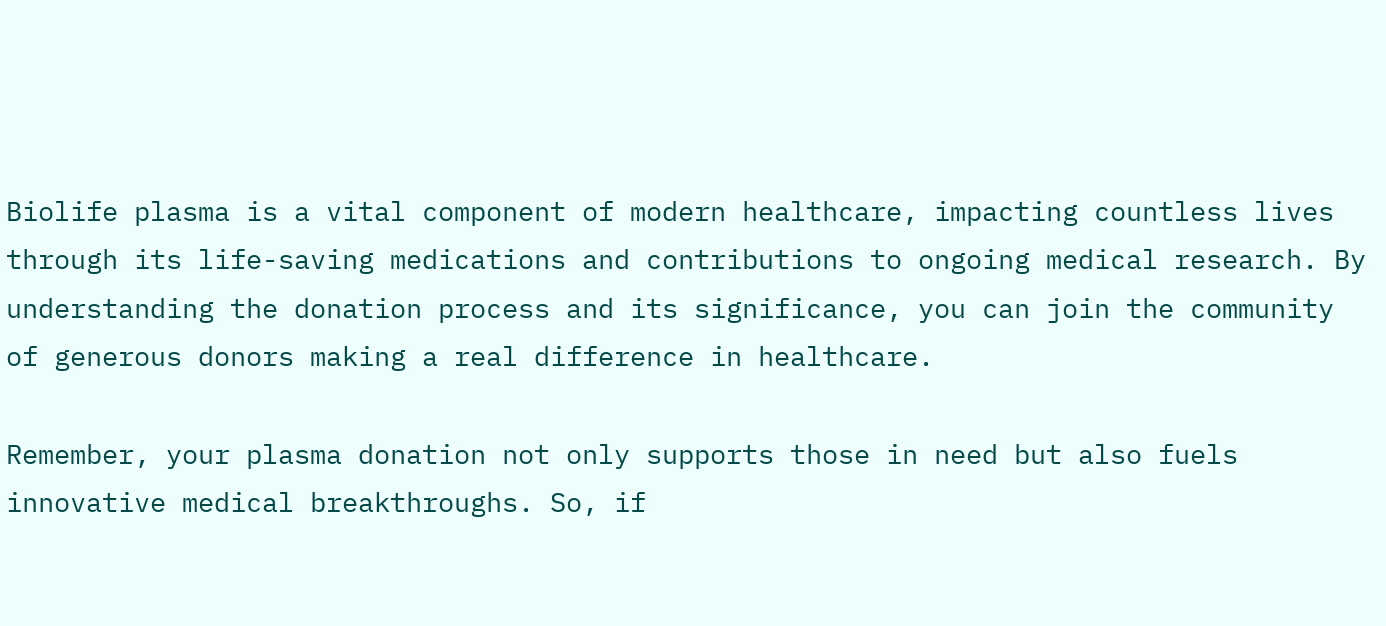Biolife plasma is a vital component of modern healthcare, impacting countless lives through its life-saving medications and contributions to ongoing medical research. By understanding the donation process and its significance, you can join the community of generous donors making a real difference in healthcare.

Remember, your plasma donation not only supports those in need but also fuels innovative medical breakthroughs. So, if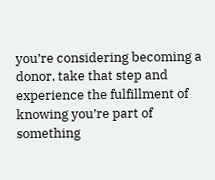you’re considering becoming a donor, take that step and experience the fulfillment of knowing you’re part of something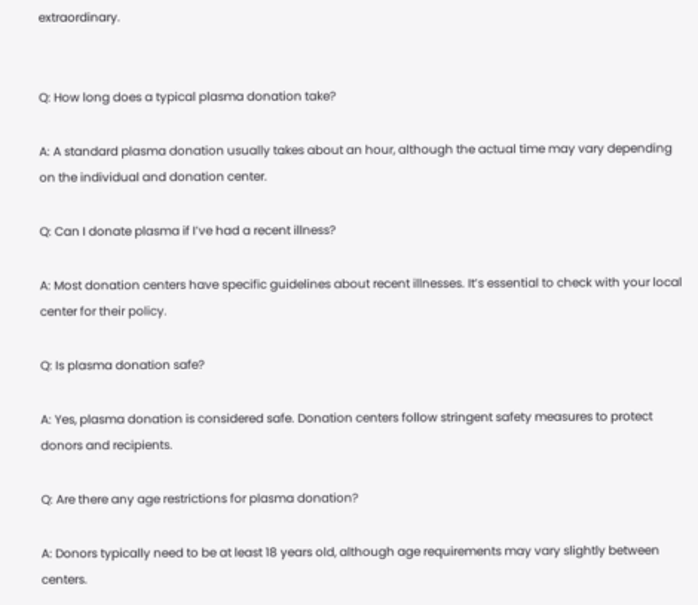extraordinary.


Q: How long does a typical plasma donation take?

A: A standard plasma donation usually takes about an hour, although the actual time may vary depending on the individual and donation center.

Q: Can I donate plasma if I’ve had a recent illness?

A: Most donation centers have specific guidelines about recent illnesses. It’s essential to check with your local center for their policy.

Q: Is plasma donation safe?

A: Yes, plasma donation is considered safe. Donation centers follow stringent safety measures to protect donors and recipients.

Q: Are there any age restrictions for plasma donation?

A: Donors typically need to be at least 18 years old, although age requirements may vary slightly between centers.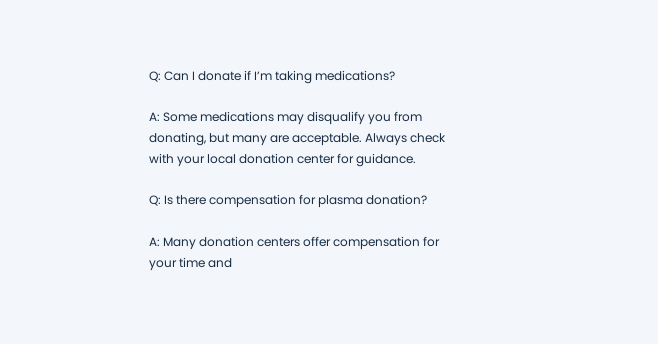Q: Can I donate if I’m taking medications?

A: Some medications may disqualify you from donating, but many are acceptable. Always check with your local donation center for guidance.

Q: Is there compensation for plasma donation?

A: Many donation centers offer compensation for your time and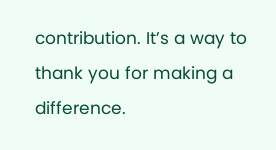contribution. It’s a way to thank you for making a difference.